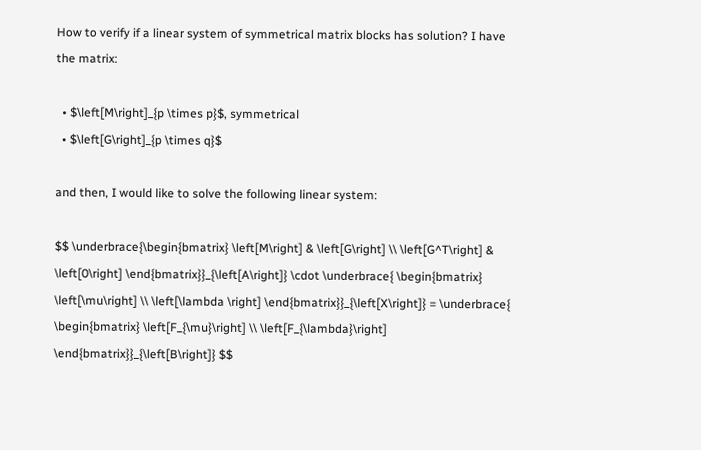How to verify if a linear system of symmetrical matrix blocks has solution? I have the matrix:

  • $\left[M\right]_{p \times p}$, symmetrical
  • $\left[G\right]_{p \times q}$

and then, I would like to solve the following linear system:

$$ \underbrace{\begin{bmatrix} \left[M\right] & \left[G\right] \\ \left[G^T\right] & \left[0\right] \end{bmatrix}}_{\left[A\right]} \cdot \underbrace{ \begin{bmatrix} \left[\mu\right] \\ \left[\lambda \right] \end{bmatrix}}_{\left[X\right]} = \underbrace{ \begin{bmatrix} \left[F_{\mu}\right] \\ \left[F_{\lambda}\right] \end{bmatrix}}_{\left[B\right]} $$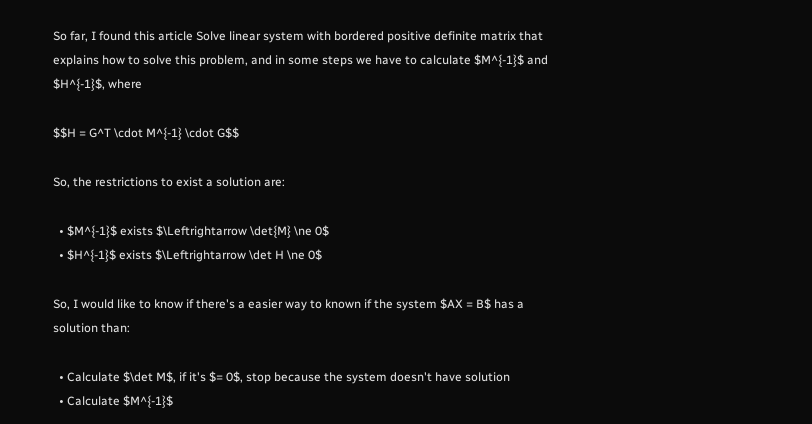So far, I found this article Solve linear system with bordered positive definite matrix that explains how to solve this problem, and in some steps we have to calculate $M^{-1}$ and $H^{-1}$, where

$$H = G^T \cdot M^{-1} \cdot G$$

So, the restrictions to exist a solution are:

  • $M^{-1}$ exists $\Leftrightarrow \det{M} \ne 0$
  • $H^{-1}$ exists $\Leftrightarrow \det H \ne 0$

So, I would like to know if there's a easier way to known if the system $AX = B$ has a solution than:

  • Calculate $\det M$, if it's $= 0$, stop because the system doesn't have solution
  • Calculate $M^{-1}$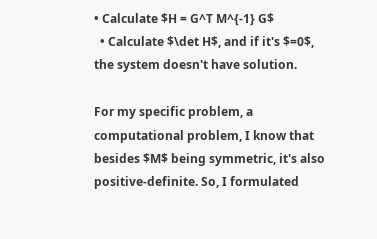• Calculate $H = G^T M^{-1} G$
  • Calculate $\det H$, and if it's $=0$, the system doesn't have solution.

For my specific problem, a computational problem, I know that besides $M$ being symmetric, it's also positive-definite. So, I formulated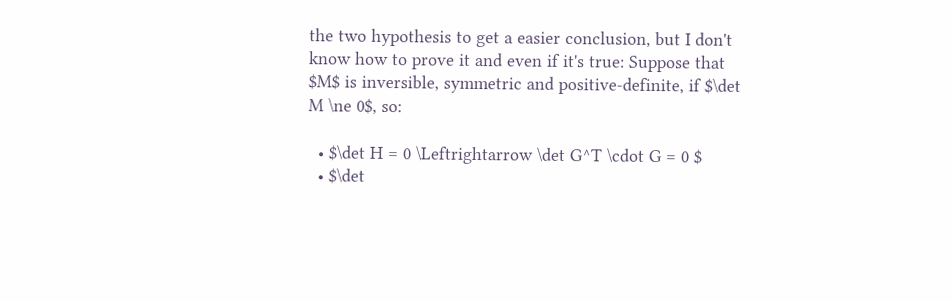the two hypothesis to get a easier conclusion, but I don't know how to prove it and even if it's true: Suppose that $M$ is inversible, symmetric and positive-definite, if $\det M \ne 0$, so:

  • $\det H = 0 \Leftrightarrow \det G^T \cdot G = 0 $
  • $\det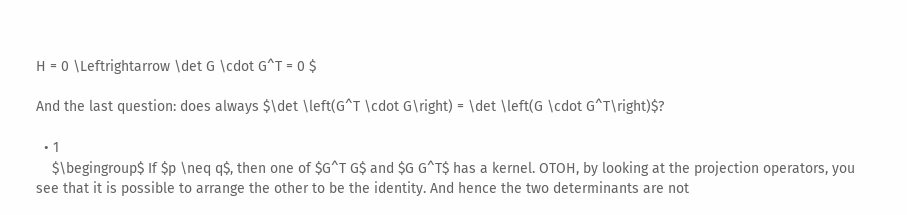H = 0 \Leftrightarrow \det G \cdot G^T = 0 $

And the last question: does always $\det \left(G^T \cdot G\right) = \det \left(G \cdot G^T\right)$?

  • 1
    $\begingroup$ If $p \neq q$, then one of $G^T G$ and $G G^T$ has a kernel. OTOH, by looking at the projection operators, you see that it is possible to arrange the other to be the identity. And hence the two determinants are not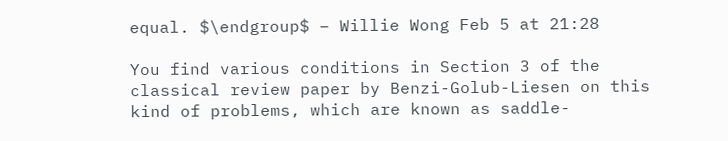equal. $\endgroup$ – Willie Wong Feb 5 at 21:28

You find various conditions in Section 3 of the classical review paper by Benzi-Golub-Liesen on this kind of problems, which are known as saddle-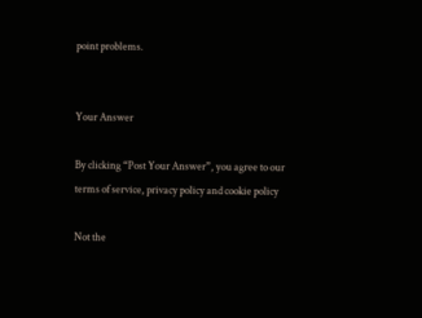point problems.


Your Answer

By clicking “Post Your Answer”, you agree to our terms of service, privacy policy and cookie policy

Not the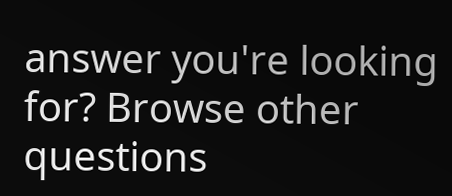answer you're looking for? Browse other questions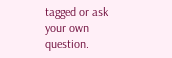tagged or ask your own question.